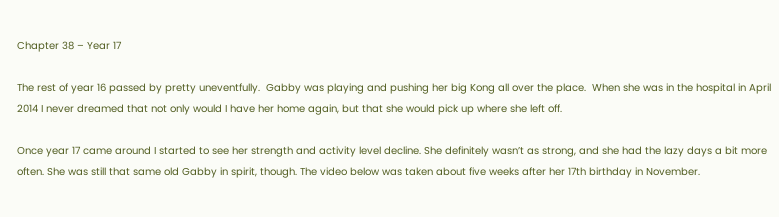Chapter 38 – Year 17

The rest of year 16 passed by pretty uneventfully.  Gabby was playing and pushing her big Kong all over the place.  When she was in the hospital in April 2014 I never dreamed that not only would I have her home again, but that she would pick up where she left off.

Once year 17 came around I started to see her strength and activity level decline. She definitely wasn’t as strong, and she had the lazy days a bit more often. She was still that same old Gabby in spirit, though. The video below was taken about five weeks after her 17th birthday in November.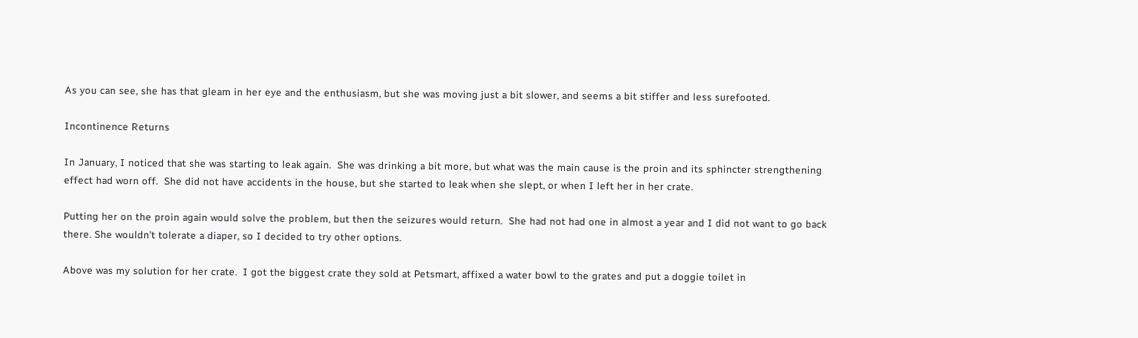As you can see, she has that gleam in her eye and the enthusiasm, but she was moving just a bit slower, and seems a bit stiffer and less surefooted.

Incontinence Returns

In January, I noticed that she was starting to leak again.  She was drinking a bit more, but what was the main cause is the proin and its sphincter strengthening effect had worn off.  She did not have accidents in the house, but she started to leak when she slept, or when I left her in her crate.

Putting her on the proin again would solve the problem, but then the seizures would return.  She had not had one in almost a year and I did not want to go back there. She wouldn’t tolerate a diaper, so I decided to try other options.

Above was my solution for her crate.  I got the biggest crate they sold at Petsmart, affixed a water bowl to the grates and put a doggie toilet in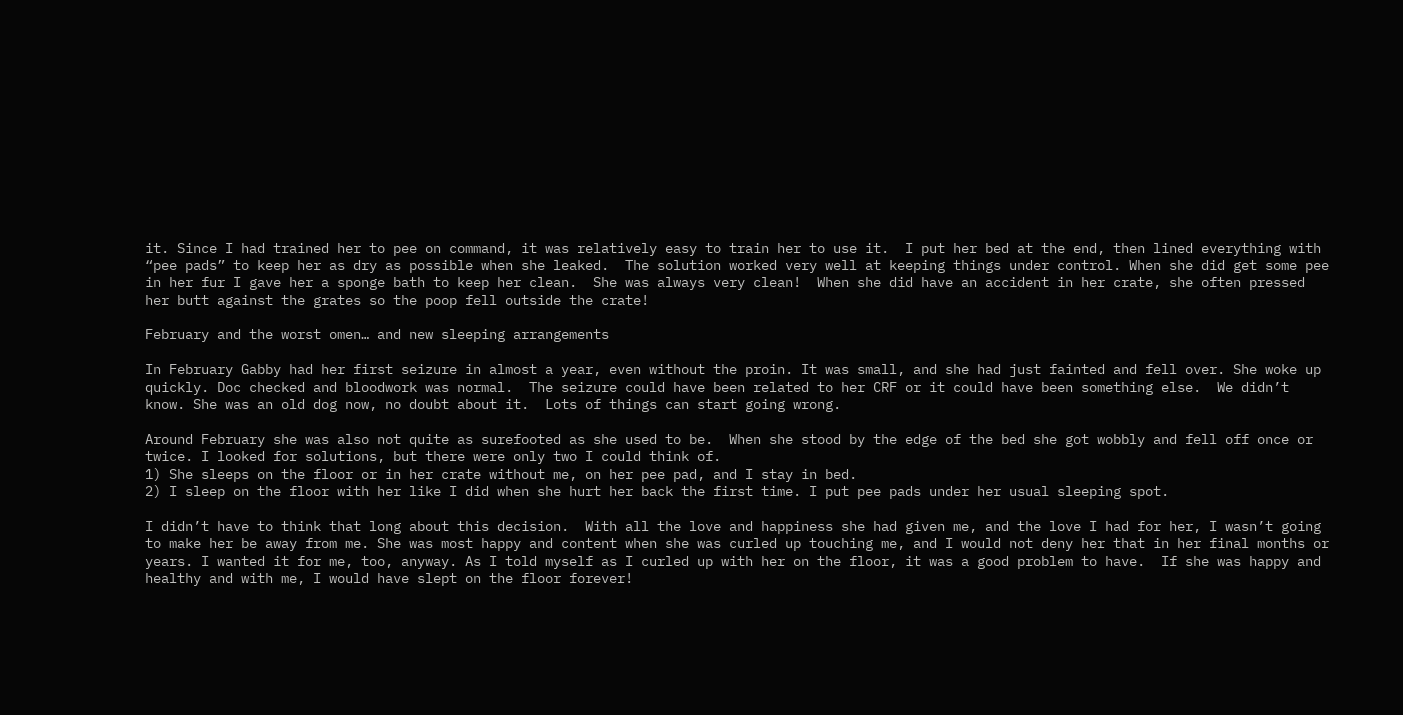it. Since I had trained her to pee on command, it was relatively easy to train her to use it.  I put her bed at the end, then lined everything with “pee pads” to keep her as dry as possible when she leaked.  The solution worked very well at keeping things under control. When she did get some pee in her fur I gave her a sponge bath to keep her clean.  She was always very clean!  When she did have an accident in her crate, she often pressed her butt against the grates so the poop fell outside the crate!

February and the worst omen… and new sleeping arrangements

In February Gabby had her first seizure in almost a year, even without the proin. It was small, and she had just fainted and fell over. She woke up quickly. Doc checked and bloodwork was normal.  The seizure could have been related to her CRF or it could have been something else.  We didn’t know. She was an old dog now, no doubt about it.  Lots of things can start going wrong.

Around February she was also not quite as surefooted as she used to be.  When she stood by the edge of the bed she got wobbly and fell off once or twice. I looked for solutions, but there were only two I could think of.
1) She sleeps on the floor or in her crate without me, on her pee pad, and I stay in bed.
2) I sleep on the floor with her like I did when she hurt her back the first time. I put pee pads under her usual sleeping spot.

I didn’t have to think that long about this decision.  With all the love and happiness she had given me, and the love I had for her, I wasn’t going to make her be away from me. She was most happy and content when she was curled up touching me, and I would not deny her that in her final months or years. I wanted it for me, too, anyway. As I told myself as I curled up with her on the floor, it was a good problem to have.  If she was happy and healthy and with me, I would have slept on the floor forever!